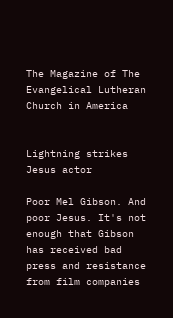The Magazine of The Evangelical Lutheran Church in America


Lightning strikes Jesus actor

Poor Mel Gibson. And poor Jesus. It's not enough that Gibson has received bad press and resistance from film companies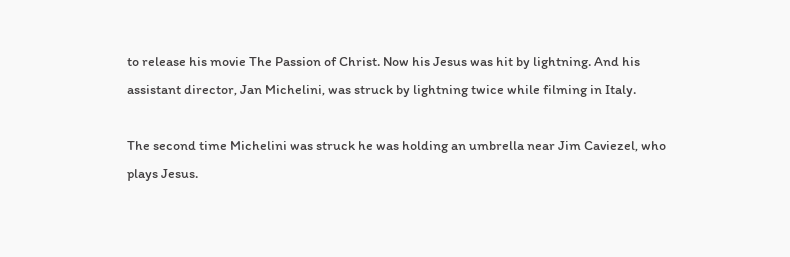to release his movie The Passion of Christ. Now his Jesus was hit by lightning. And his assistant director, Jan Michelini, was struck by lightning twice while filming in Italy.

The second time Michelini was struck he was holding an umbrella near Jim Caviezel, who plays Jesus.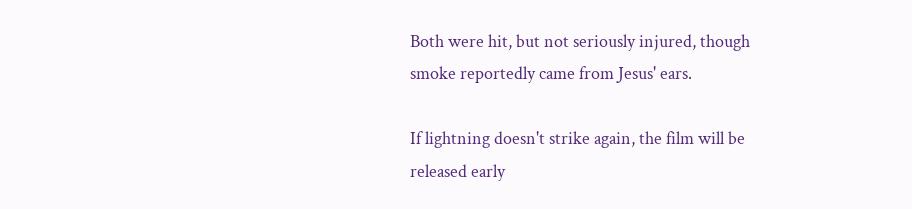Both were hit, but not seriously injured, though smoke reportedly came from Jesus' ears.

If lightning doesn't strike again, the film will be released early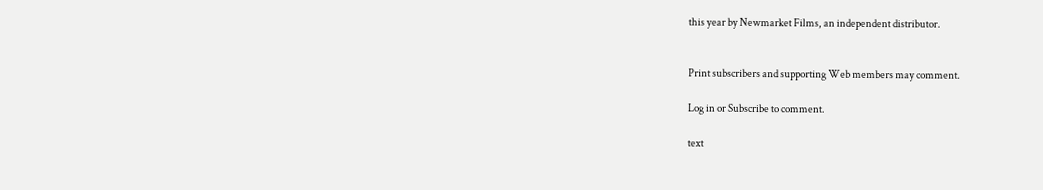this year by Newmarket Films, an independent distributor.


Print subscribers and supporting Web members may comment.

Log in or Subscribe to comment.

text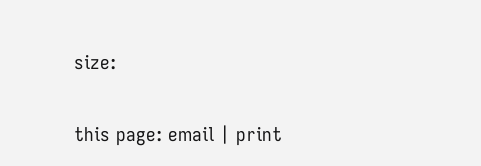size:

this page: email | print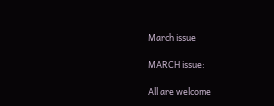March issue

MARCH issue:

All are welcome